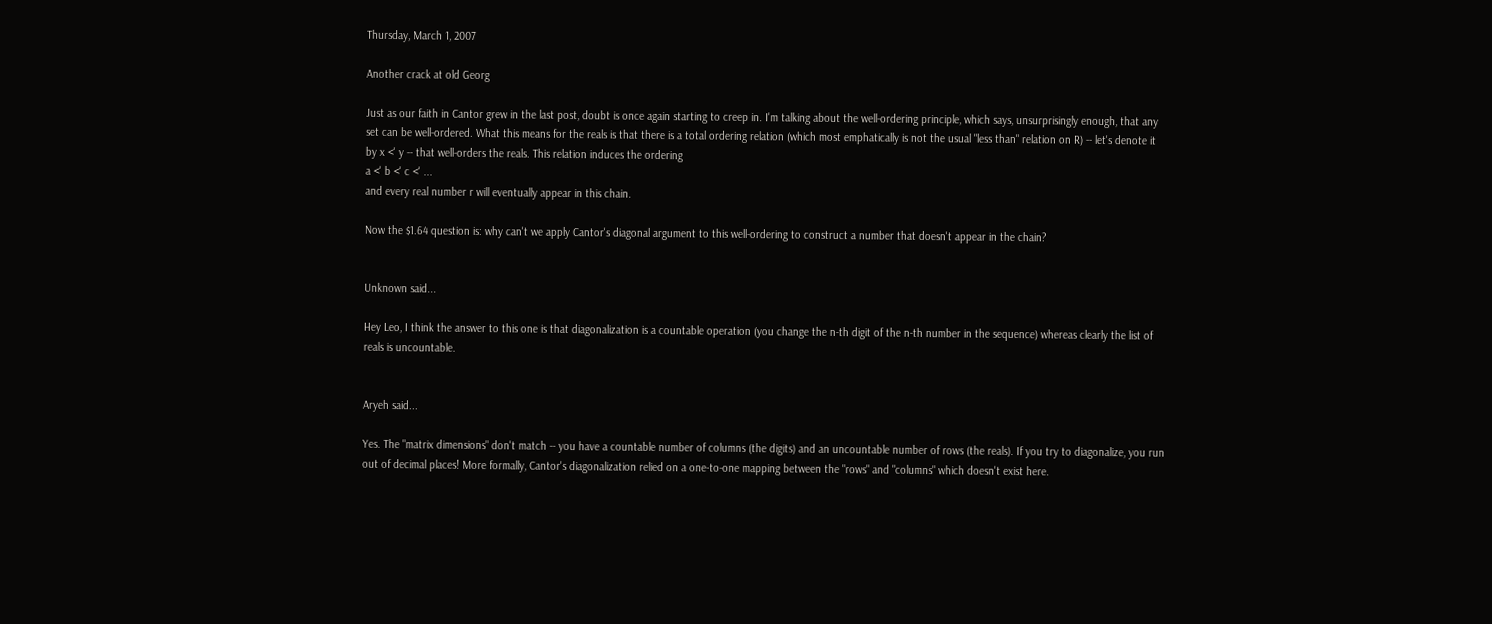Thursday, March 1, 2007

Another crack at old Georg

Just as our faith in Cantor grew in the last post, doubt is once again starting to creep in. I'm talking about the well-ordering principle, which says, unsurprisingly enough, that any set can be well-ordered. What this means for the reals is that there is a total ordering relation (which most emphatically is not the usual "less than" relation on R) -- let's denote it by x <' y -- that well-orders the reals. This relation induces the ordering
a <' b <' c <' ...
and every real number r will eventually appear in this chain.

Now the $1.64 question is: why can't we apply Cantor's diagonal argument to this well-ordering to construct a number that doesn't appear in the chain?


Unknown said...

Hey Leo, I think the answer to this one is that diagonalization is a countable operation (you change the n-th digit of the n-th number in the sequence) whereas clearly the list of reals is uncountable.


Aryeh said...

Yes. The "matrix dimensions" don't match -- you have a countable number of columns (the digits) and an uncountable number of rows (the reals). If you try to diagonalize, you run out of decimal places! More formally, Cantor's diagonalization relied on a one-to-one mapping between the "rows" and "columns" which doesn't exist here.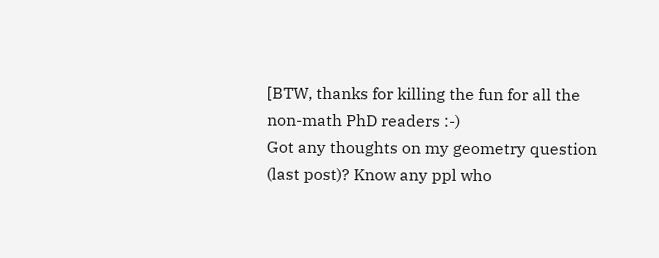[BTW, thanks for killing the fun for all the non-math PhD readers :-)
Got any thoughts on my geometry question (last post)? Know any ppl who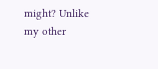might? Unlike my other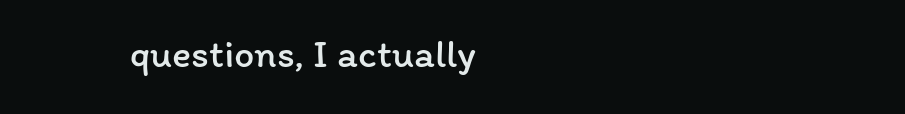questions, I actually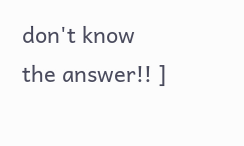don't know the answer!! ]